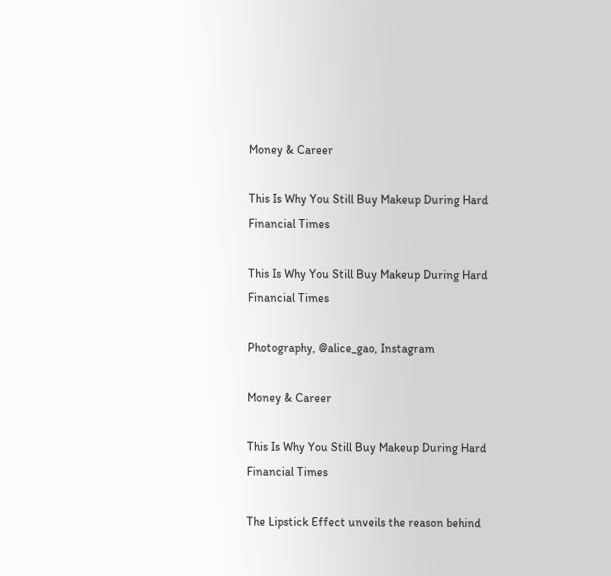Money & Career

This Is Why You Still Buy Makeup During Hard Financial Times

This Is Why You Still Buy Makeup During Hard Financial Times

Photography, @alice_gao, Instagram

Money & Career

This Is Why You Still Buy Makeup During Hard Financial Times

The Lipstick Effect unveils the reason behind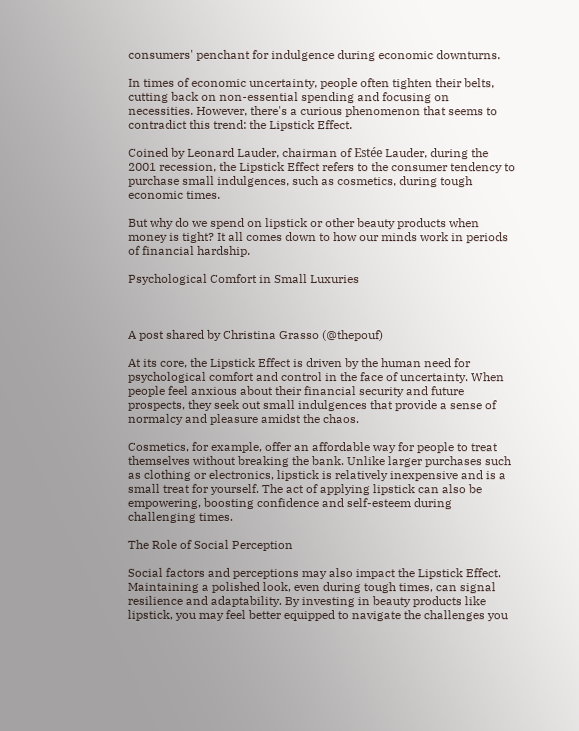consumers' penchant for indulgence during economic downturns.

In times of economic uncertainty, people often tighten their belts, cutting back on non-essential spending and focusing on necessities. However, there's a curious phenomenon that seems to contradict this trend: the Lipstick Effect.

Coined by Leonard Lauder, chairman of Estée Lauder, during the 2001 recession, the Lipstick Effect refers to the consumer tendency to purchase small indulgences, such as cosmetics, during tough economic times.

But why do we spend on lipstick or other beauty products when money is tight? It all comes down to how our minds work in periods of financial hardship.

Psychological Comfort in Small Luxuries



A post shared by Christina Grasso (@thepouf)

At its core, the Lipstick Effect is driven by the human need for psychological comfort and control in the face of uncertainty. When people feel anxious about their financial security and future prospects, they seek out small indulgences that provide a sense of normalcy and pleasure amidst the chaos.

Cosmetics, for example, offer an affordable way for people to treat themselves without breaking the bank. Unlike larger purchases such as clothing or electronics, lipstick is relatively inexpensive and is a small treat for yourself. The act of applying lipstick can also be empowering, boosting confidence and self-esteem during challenging times.

The Role of Social Perception

Social factors and perceptions may also impact the Lipstick Effect. Maintaining a polished look, even during tough times, can signal resilience and adaptability. By investing in beauty products like lipstick, you may feel better equipped to navigate the challenges you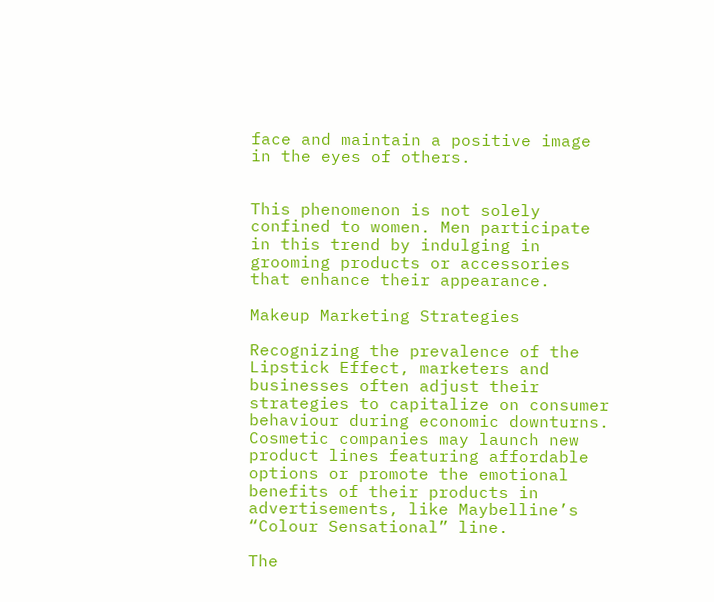face and maintain a positive image in the eyes of others.


This phenomenon is not solely confined to women. Men participate in this trend by indulging in grooming products or accessories that enhance their appearance.

Makeup Marketing Strategies

Recognizing the prevalence of the Lipstick Effect, marketers and businesses often adjust their strategies to capitalize on consumer behaviour during economic downturns. Cosmetic companies may launch new product lines featuring affordable options or promote the emotional benefits of their products in advertisements, like Maybelline’s “Colour Sensational” line.

The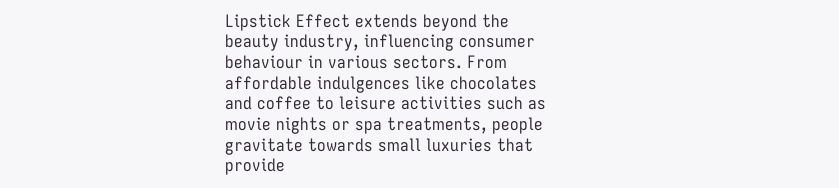Lipstick Effect extends beyond the beauty industry, influencing consumer behaviour in various sectors. From affordable indulgences like chocolates and coffee to leisure activities such as movie nights or spa treatments, people gravitate towards small luxuries that provide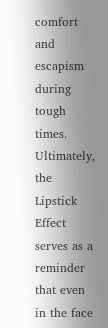comfort and escapism during tough times. Ultimately, the Lipstick Effect serves as a reminder that even in the face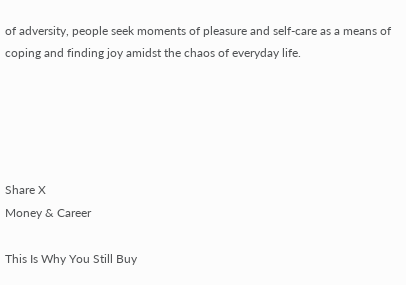of adversity, people seek moments of pleasure and self-care as a means of coping and finding joy amidst the chaos of everyday life.





Share X
Money & Career

This Is Why You Still Buy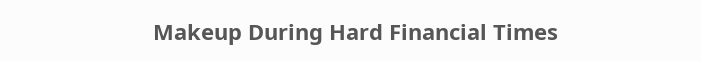Makeup During Hard Financial Times